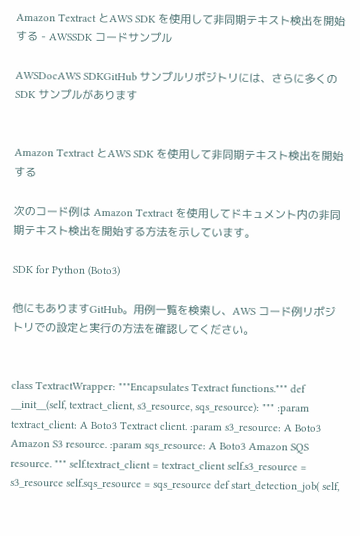Amazon Textract とAWS SDK を使用して非同期テキスト検出を開始する - AWSSDK コードサンプル

AWSDocAWS SDKGitHub サンプルリポジトリには、さらに多くの SDK サンプルがあります


Amazon Textract とAWS SDK を使用して非同期テキスト検出を開始する

次のコード例は Amazon Textract を使用してドキュメント内の非同期テキスト検出を開始する方法を示しています。

SDK for Python (Boto3)

他にもありますGitHub。用例一覧を検索し、AWS コード例リポジトリでの設定と実行の方法を確認してください。


class TextractWrapper: """Encapsulates Textract functions.""" def __init__(self, textract_client, s3_resource, sqs_resource): """ :param textract_client: A Boto3 Textract client. :param s3_resource: A Boto3 Amazon S3 resource. :param sqs_resource: A Boto3 Amazon SQS resource. """ self.textract_client = textract_client self.s3_resource = s3_resource self.sqs_resource = sqs_resource def start_detection_job( self,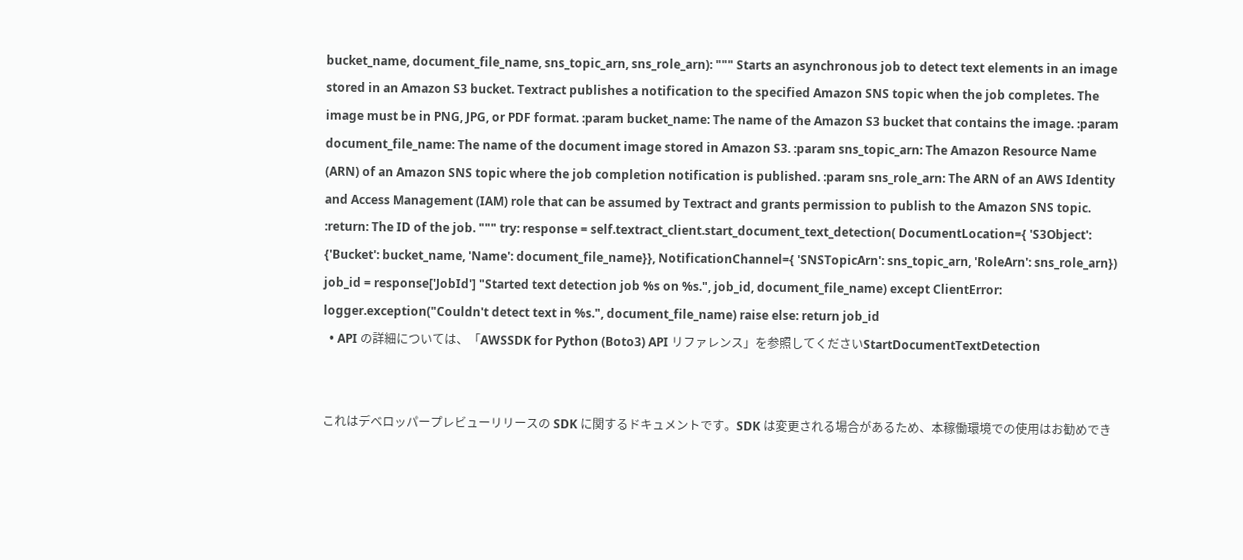bucket_name, document_file_name, sns_topic_arn, sns_role_arn): """ Starts an asynchronous job to detect text elements in an image stored in an Amazon S3 bucket. Textract publishes a notification to the specified Amazon SNS topic when the job completes. The image must be in PNG, JPG, or PDF format. :param bucket_name: The name of the Amazon S3 bucket that contains the image. :param document_file_name: The name of the document image stored in Amazon S3. :param sns_topic_arn: The Amazon Resource Name (ARN) of an Amazon SNS topic where the job completion notification is published. :param sns_role_arn: The ARN of an AWS Identity and Access Management (IAM) role that can be assumed by Textract and grants permission to publish to the Amazon SNS topic. :return: The ID of the job. """ try: response = self.textract_client.start_document_text_detection( DocumentLocation={ 'S3Object': {'Bucket': bucket_name, 'Name': document_file_name}}, NotificationChannel={ 'SNSTopicArn': sns_topic_arn, 'RoleArn': sns_role_arn}) job_id = response['JobId'] "Started text detection job %s on %s.", job_id, document_file_name) except ClientError: logger.exception("Couldn't detect text in %s.", document_file_name) raise else: return job_id
  • API の詳細については、「AWSSDK for Python (Boto3) API リファレンス」を参照してくださいStartDocumentTextDetection


これはデベロッパープレビューリリースの SDK に関するドキュメントです。SDK は変更される場合があるため、本稼働環境での使用はお勧めでき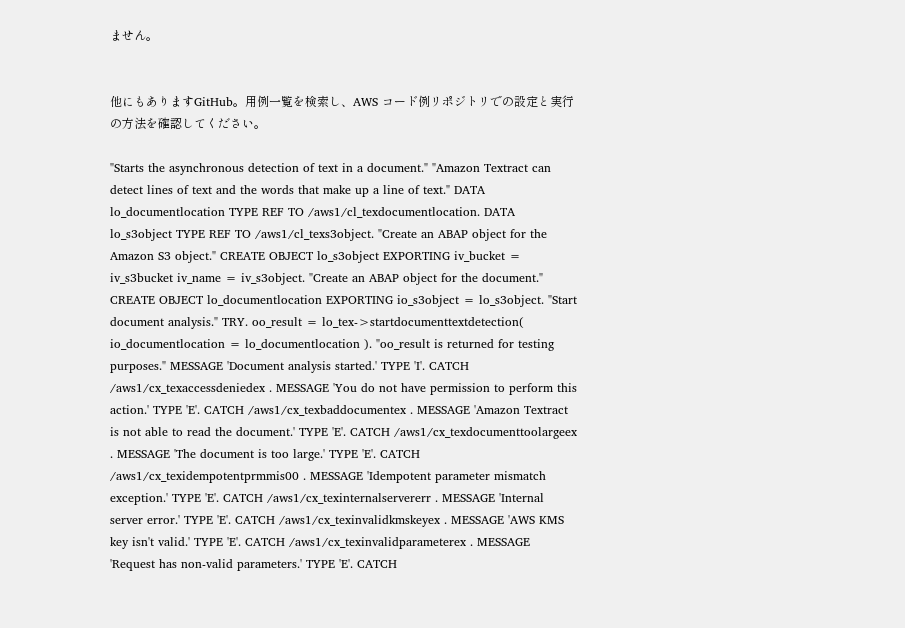ません。


他にもありますGitHub。用例一覧を検索し、AWS コード例リポジトリでの設定と実行の方法を確認してください。

"Starts the asynchronous detection of text in a document." "Amazon Textract can detect lines of text and the words that make up a line of text." DATA lo_documentlocation TYPE REF TO /aws1/cl_texdocumentlocation. DATA lo_s3object TYPE REF TO /aws1/cl_texs3object. "Create an ABAP object for the Amazon S3 object." CREATE OBJECT lo_s3object EXPORTING iv_bucket = iv_s3bucket iv_name = iv_s3object. "Create an ABAP object for the document." CREATE OBJECT lo_documentlocation EXPORTING io_s3object = lo_s3object. "Start document analysis." TRY. oo_result = lo_tex->startdocumenttextdetection( io_documentlocation = lo_documentlocation ). "oo_result is returned for testing purposes." MESSAGE 'Document analysis started.' TYPE 'I'. CATCH /aws1/cx_texaccessdeniedex . MESSAGE 'You do not have permission to perform this action.' TYPE 'E'. CATCH /aws1/cx_texbaddocumentex . MESSAGE 'Amazon Textract is not able to read the document.' TYPE 'E'. CATCH /aws1/cx_texdocumenttoolargeex . MESSAGE 'The document is too large.' TYPE 'E'. CATCH /aws1/cx_texidempotentprmmis00 . MESSAGE 'Idempotent parameter mismatch exception.' TYPE 'E'. CATCH /aws1/cx_texinternalservererr . MESSAGE 'Internal server error.' TYPE 'E'. CATCH /aws1/cx_texinvalidkmskeyex . MESSAGE 'AWS KMS key isn't valid.' TYPE 'E'. CATCH /aws1/cx_texinvalidparameterex . MESSAGE 'Request has non-valid parameters.' TYPE 'E'. CATCH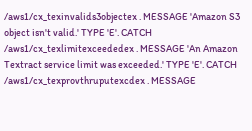/aws1/cx_texinvalids3objectex . MESSAGE 'Amazon S3 object isn't valid.' TYPE 'E'. CATCH /aws1/cx_texlimitexceededex . MESSAGE 'An Amazon Textract service limit was exceeded.' TYPE 'E'. CATCH /aws1/cx_texprovthruputexcdex . MESSAGE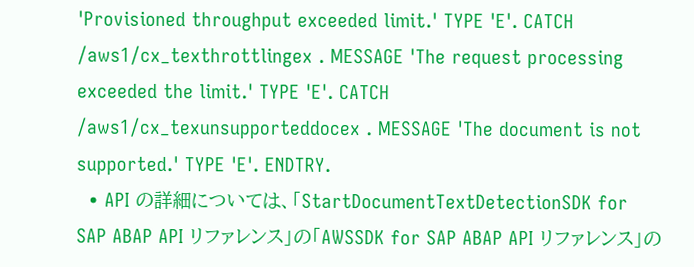'Provisioned throughput exceeded limit.' TYPE 'E'. CATCH /aws1/cx_texthrottlingex . MESSAGE 'The request processing exceeded the limit.' TYPE 'E'. CATCH /aws1/cx_texunsupporteddocex . MESSAGE 'The document is not supported.' TYPE 'E'. ENDTRY.
  • API の詳細については、「StartDocumentTextDetectionSDK for SAP ABAP API リファレンス」の「AWSSDK for SAP ABAP API リファレンス」の